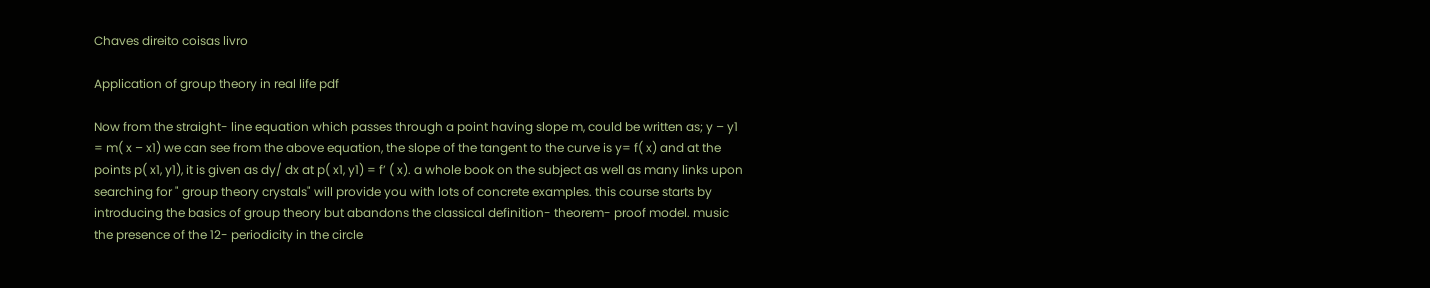Chaves direito coisas livro

Application of group theory in real life pdf

Now from the straight- line equation which passes through a point having slope m, could be written as; y – y1 = m( x – x1) we can see from the above equation, the slope of the tangent to the curve is y= f( x) and at the points p( x1, y1), it is given as dy/ dx at p( x1, y1) = f’ ( x). a whole book on the subject as well as many links upon searching for " group theory crystals" will provide you with lots of concrete examples. this course starts by introducing the basics of group theory but abandons the classical definition- theorem- proof model. music the presence of the 12- periodicity in the circle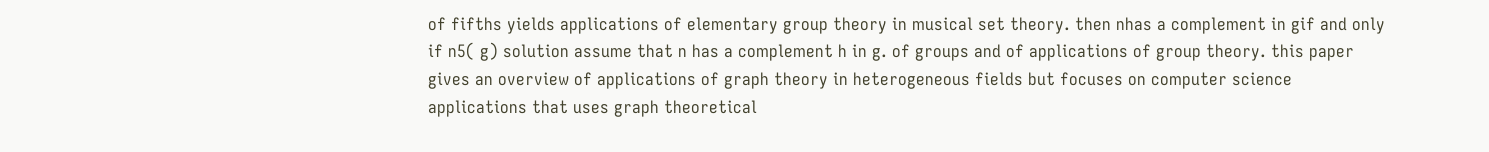of fifths yields applications of elementary group theory in musical set theory. then nhas a complement in gif and only if n5( g) solution assume that n has a complement h in g. of groups and of applications of group theory. this paper gives an overview of applications of graph theory in heterogeneous fields but focuses on computer science applications that uses graph theoretical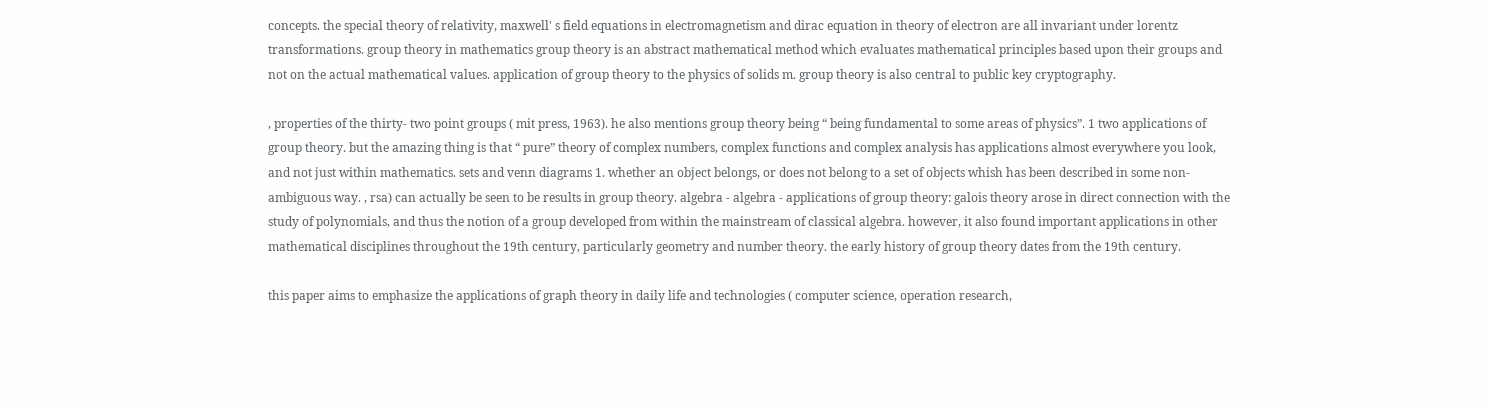concepts. the special theory of relativity, maxwell' s field equations in electromagnetism and dirac equation in theory of electron are all invariant under lorentz transformations. group theory in mathematics group theory is an abstract mathematical method which evaluates mathematical principles based upon their groups and not on the actual mathematical values. application of group theory to the physics of solids m. group theory is also central to public key cryptography.

, properties of the thirty- two point groups ( mit press, 1963). he also mentions group theory being “ being fundamental to some areas of physics”. 1 two applications of group theory. but the amazing thing is that “ pure” theory of complex numbers, complex functions and complex analysis has applications almost everywhere you look, and not just within mathematics. sets and venn diagrams 1. whether an object belongs, or does not belong to a set of objects whish has been described in some non- ambiguous way. , rsa) can actually be seen to be results in group theory. algebra - algebra - applications of group theory: galois theory arose in direct connection with the study of polynomials, and thus the notion of a group developed from within the mainstream of classical algebra. however, it also found important applications in other mathematical disciplines throughout the 19th century, particularly geometry and number theory. the early history of group theory dates from the 19th century.

this paper aims to emphasize the applications of graph theory in daily life and technologies ( computer science, operation research,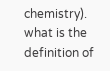chemistry). what is the definition of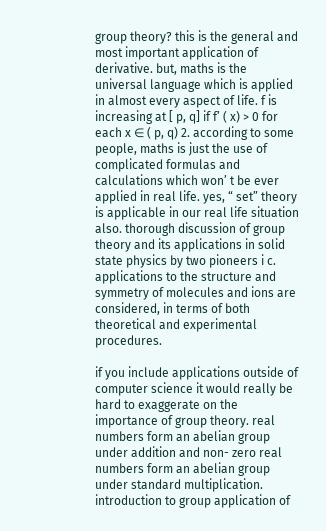group theory? this is the general and most important application of derivative. but, maths is the universal language which is applied in almost every aspect of life. f is increasing at [ p, q] if f’ ( x) > 0 for each x ∈ ( p, q) 2. according to some people, maths is just the use of complicated formulas and calculations which won’ t be ever applied in real life. yes, “ set” theory is applicable in our real life situation also. thorough discussion of group theory and its applications in solid state physics by two pioneers i c. applications to the structure and symmetry of molecules and ions are considered, in terms of both theoretical and experimental procedures.

if you include applications outside of computer science it would really be hard to exaggerate on the importance of group theory. real numbers form an abelian group under addition and non- zero real numbers form an abelian group under standard multiplication. introduction to group application of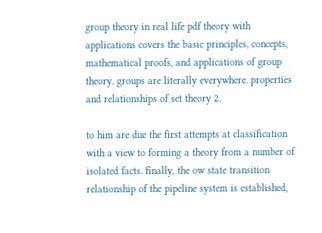group theory in real life pdf theory with applications covers the basic principles, concepts, mathematical proofs, and applications of group theory. groups are literally everywhere. properties and relationships of set theory 2.

to him are due the first attempts at classification with a view to forming a theory from a number of isolated facts. finally, the ow state transition relationship of the pipeline system is established,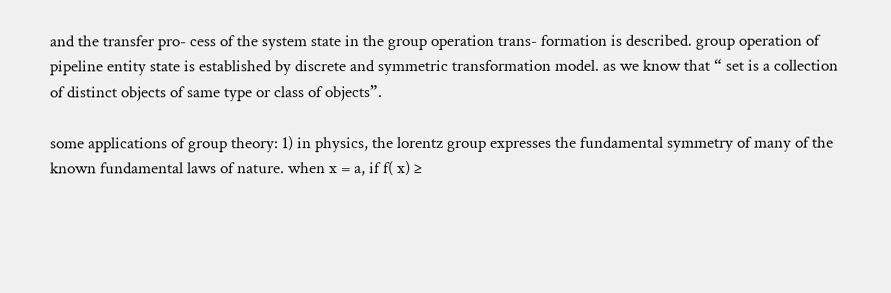and the transfer pro- cess of the system state in the group operation trans- formation is described. group operation of pipeline entity state is established by discrete and symmetric transformation model. as we know that “ set is a collection of distinct objects of same type or class of objects”.

some applications of group theory: 1) in physics, the lorentz group expresses the fundamental symmetry of many of the known fundamental laws of nature. when x = a, if f( x) ≥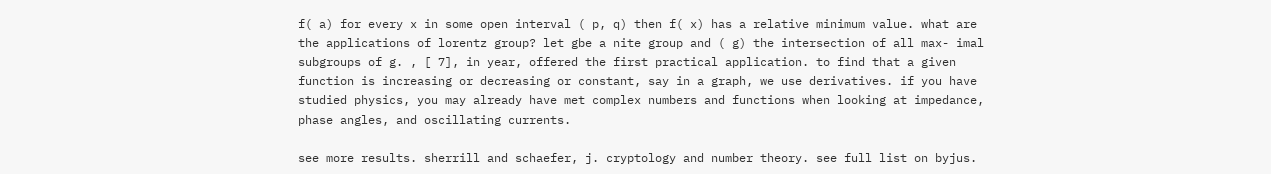f( a) for every x in some open interval ( p, q) then f( x) has a relative minimum value. what are the applications of lorentz group? let gbe a nite group and ( g) the intersection of all max- imal subgroups of g. , [ 7], in year, offered the first practical application. to find that a given function is increasing or decreasing or constant, say in a graph, we use derivatives. if you have studied physics, you may already have met complex numbers and functions when looking at impedance, phase angles, and oscillating currents.

see more results. sherrill and schaefer, j. cryptology and number theory. see full list on byjus.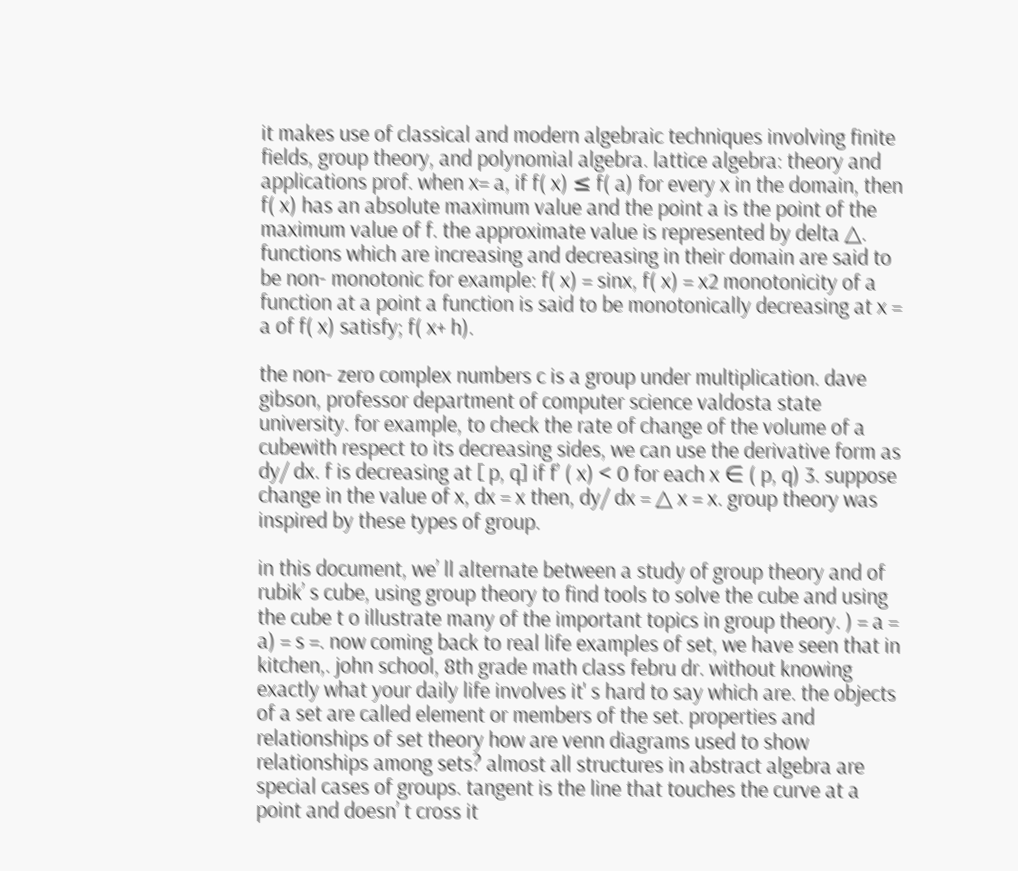it makes use of classical and modern algebraic techniques involving finite fields, group theory, and polynomial algebra. lattice algebra: theory and applications prof. when x= a, if f( x) ≤ f( a) for every x in the domain, then f( x) has an absolute maximum value and the point a is the point of the maximum value of f. the approximate value is represented by delta △. functions which are increasing and decreasing in their domain are said to be non- monotonic for example: f( x) = sinx, f( x) = x2 monotonicity of a function at a point a function is said to be monotonically decreasing at x = a of f( x) satisfy; f( x+ h).

the non- zero complex numbers c is a group under multiplication. dave gibson, professor department of computer science valdosta state university. for example, to check the rate of change of the volume of a cubewith respect to its decreasing sides, we can use the derivative form as dy/ dx. f is decreasing at [ p, q] if f’ ( x) < 0 for each x ∈ ( p, q) 3. suppose change in the value of x, dx = x then, dy/ dx = △ x = x. group theory was inspired by these types of group.

in this document, we’ ll alternate between a study of group theory and of rubik’ s cube, using group theory to find tools to solve the cube and using the cube t o illustrate many of the important topics in group theory. ) = a = a) = s =. now coming back to real life examples of set, we have seen that in kitchen,. john school, 8th grade math class febru dr. without knowing exactly what your daily life involves it' s hard to say which are. the objects of a set are called element or members of the set. properties and relationships of set theory how are venn diagrams used to show relationships among sets? almost all structures in abstract algebra are special cases of groups. tangent is the line that touches the curve at a point and doesn’ t cross it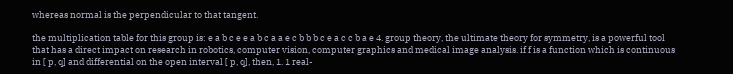whereas normal is the perpendicular to that tangent.

the multiplication table for this group is: e a b c e e a b c a a e c b b b c e a c c b a e 4. group theory, the ultimate theory for symmetry, is a powerful tool that has a direct impact on research in robotics, computer vision, computer graphics and medical image analysis. if f is a function which is continuous in [ p, q] and differential on the open interval [ p, q], then, 1. 1 real-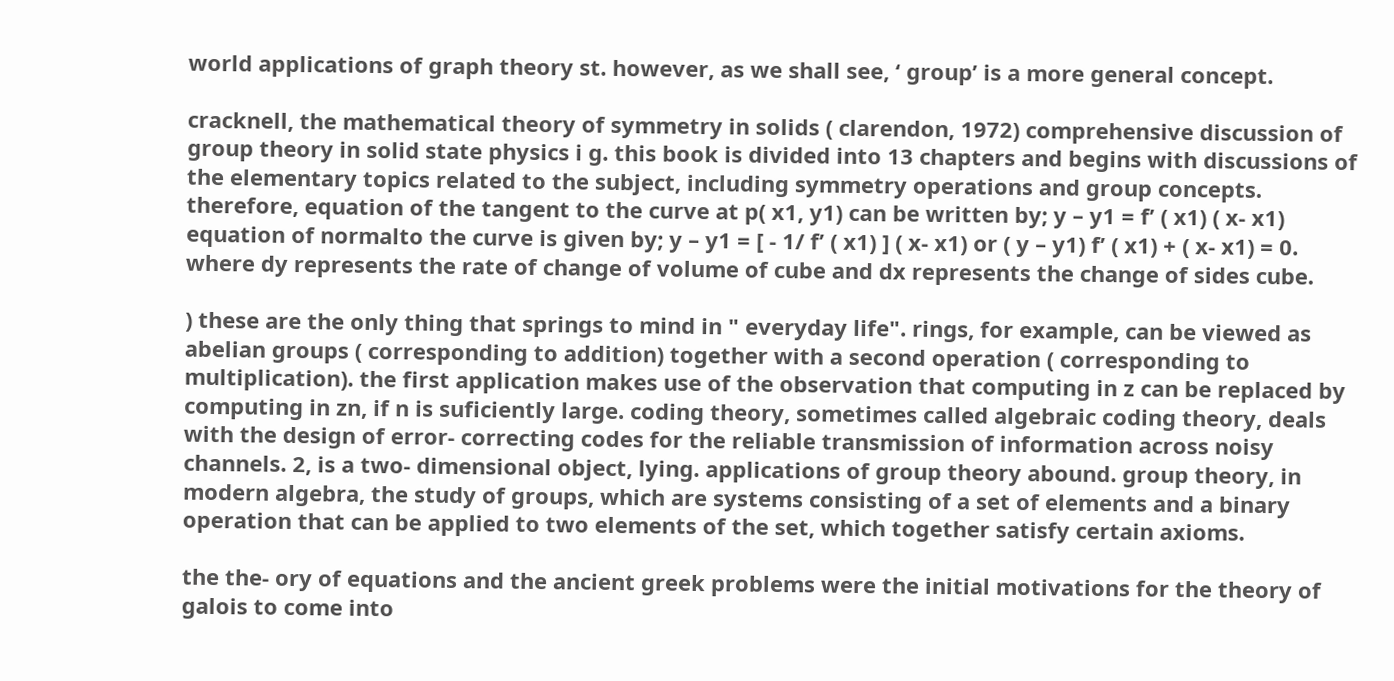world applications of graph theory st. however, as we shall see, ‘ group’ is a more general concept.

cracknell, the mathematical theory of symmetry in solids ( clarendon, 1972) comprehensive discussion of group theory in solid state physics i g. this book is divided into 13 chapters and begins with discussions of the elementary topics related to the subject, including symmetry operations and group concepts. therefore, equation of the tangent to the curve at p( x1, y1) can be written by; y – y1 = f’ ( x1) ( x- x1) equation of normalto the curve is given by; y – y1 = [ - 1/ f’ ( x1) ] ( x- x1) or ( y – y1) f’ ( x1) + ( x- x1) = 0. where dy represents the rate of change of volume of cube and dx represents the change of sides cube.

) these are the only thing that springs to mind in " everyday life". rings, for example, can be viewed as abelian groups ( corresponding to addition) together with a second operation ( corresponding to multiplication). the first application makes use of the observation that computing in z can be replaced by computing in zn, if n is suficiently large. coding theory, sometimes called algebraic coding theory, deals with the design of error- correcting codes for the reliable transmission of information across noisy channels. 2, is a two- dimensional object, lying. applications of group theory abound. group theory, in modern algebra, the study of groups, which are systems consisting of a set of elements and a binary operation that can be applied to two elements of the set, which together satisfy certain axioms.

the the- ory of equations and the ancient greek problems were the initial motivations for the theory of galois to come into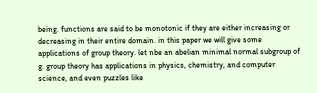being. functions are said to be monotonic if they are either increasing or decreasing in their entire domain. in this paper we will give some applications of group theory. let nbe an abelian minimal normal subgroup of g. group theory has applications in physics, chemistry, and computer science, and even puzzles like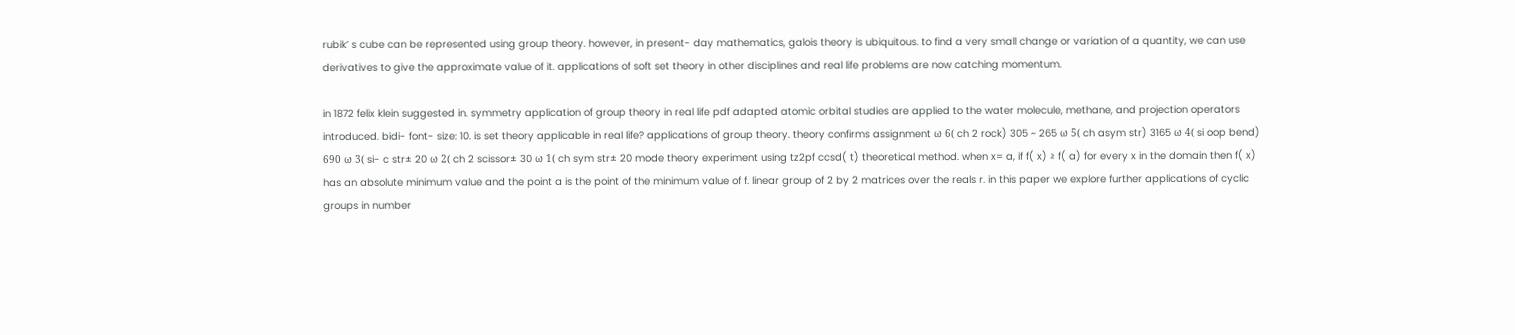rubik’ s cube can be represented using group theory. however, in present- day mathematics, galois theory is ubiquitous. to find a very small change or variation of a quantity, we can use derivatives to give the approximate value of it. applications of soft set theory in other disciplines and real life problems are now catching momentum.

in 1872 felix klein suggested in. symmetry application of group theory in real life pdf adapted atomic orbital studies are applied to the water molecule, methane, and projection operators introduced. bidi- font- size: 10. is set theory applicable in real life? applications of group theory. theory confirms assignment ω 6( ch 2 rock) 305 ~ 265 ω 5( ch asym str) 3165 ω 4( si oop bend) 690 ω 3( si- c str± 20 ω 2( ch 2 scissor± 30 ω 1( ch sym str± 20 mode theory experiment using tz2pf ccsd( t) theoretical method. when x= a, if f( x) ≥ f( a) for every x in the domain then f( x) has an absolute minimum value and the point a is the point of the minimum value of f. linear group of 2 by 2 matrices over the reals r. in this paper we explore further applications of cyclic groups in number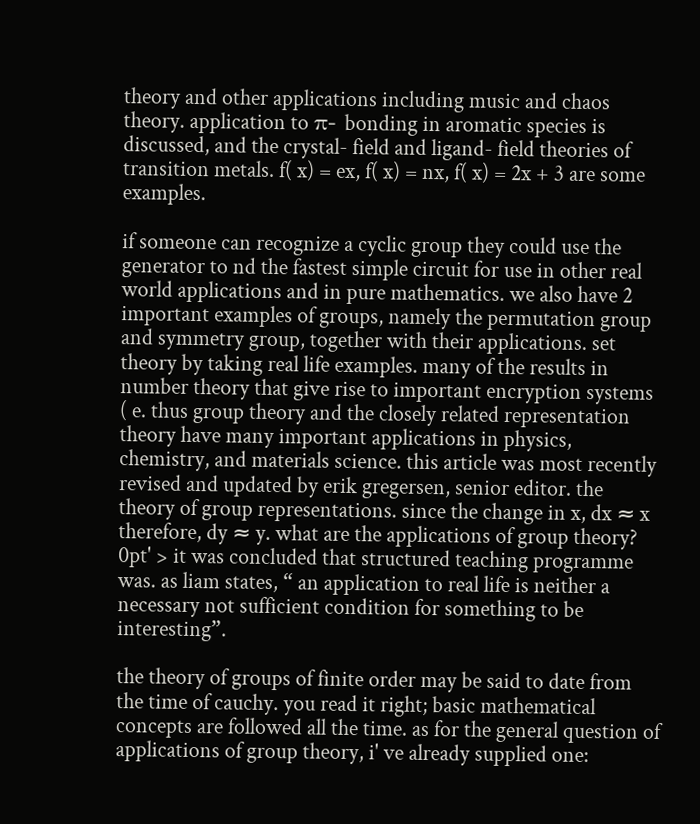theory and other applications including music and chaos theory. application to π- bonding in aromatic species is discussed, and the crystal- field and ligand- field theories of transition metals. f( x) = ex, f( x) = nx, f( x) = 2x + 3 are some examples.

if someone can recognize a cyclic group they could use the generator to nd the fastest simple circuit for use in other real world applications and in pure mathematics. we also have 2 important examples of groups, namely the permutation group and symmetry group, together with their applications. set theory by taking real life examples. many of the results in number theory that give rise to important encryption systems ( e. thus group theory and the closely related representation theory have many important applications in physics, chemistry, and materials science. this article was most recently revised and updated by erik gregersen, senior editor. the theory of group representations. since the change in x, dx ≈ x therefore, dy ≈ y. what are the applications of group theory? 0pt' > it was concluded that structured teaching programme was. as liam states, “ an application to real life is neither a necessary not sufficient condition for something to be interesting”.

the theory of groups of finite order may be said to date from the time of cauchy. you read it right; basic mathematical concepts are followed all the time. as for the general question of applications of group theory, i' ve already supplied one: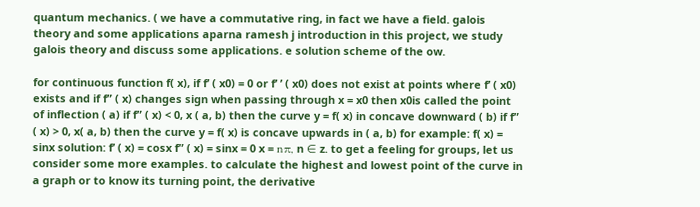quantum mechanics. ( we have a commutative ring, in fact we have a field. galois theory and some applications aparna ramesh j introduction in this project, we study galois theory and discuss some applications. e solution scheme of the ow.

for continuous function f( x), if f’ ( x0) = 0 or f’ ’ ( x0) does not exist at points where f’ ( x0) exists and if f” ( x) changes sign when passing through x = x0 then x0is called the point of inflection ( a) if f” ( x) < 0, x ( a, b) then the curve y = f( x) in concave downward ( b) if f” ( x) > 0, x( a, b) then the curve y = f( x) is concave upwards in ( a, b) for example: f( x) = sinx solution: f’ ( x) = cosx f” ( x) = sinx = 0 x = nπ, n ∈ z. to get a feeling for groups, let us consider some more examples. to calculate the highest and lowest point of the curve in a graph or to know its turning point, the derivative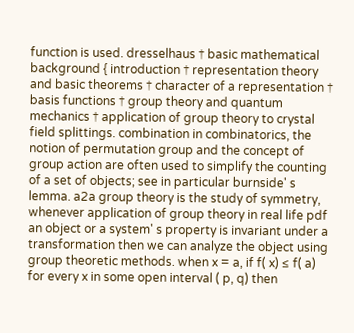function is used. dresselhaus † basic mathematical background { introduction † representation theory and basic theorems † character of a representation † basis functions † group theory and quantum mechanics † application of group theory to crystal field splittings. combination in combinatorics, the notion of permutation group and the concept of group action are often used to simplify the counting of a set of objects; see in particular burnside' s lemma. a2a group theory is the study of symmetry, whenever application of group theory in real life pdf an object or a system' s property is invariant under a transformation then we can analyze the object using group theoretic methods. when x = a, if f( x) ≤ f( a) for every x in some open interval ( p, q) then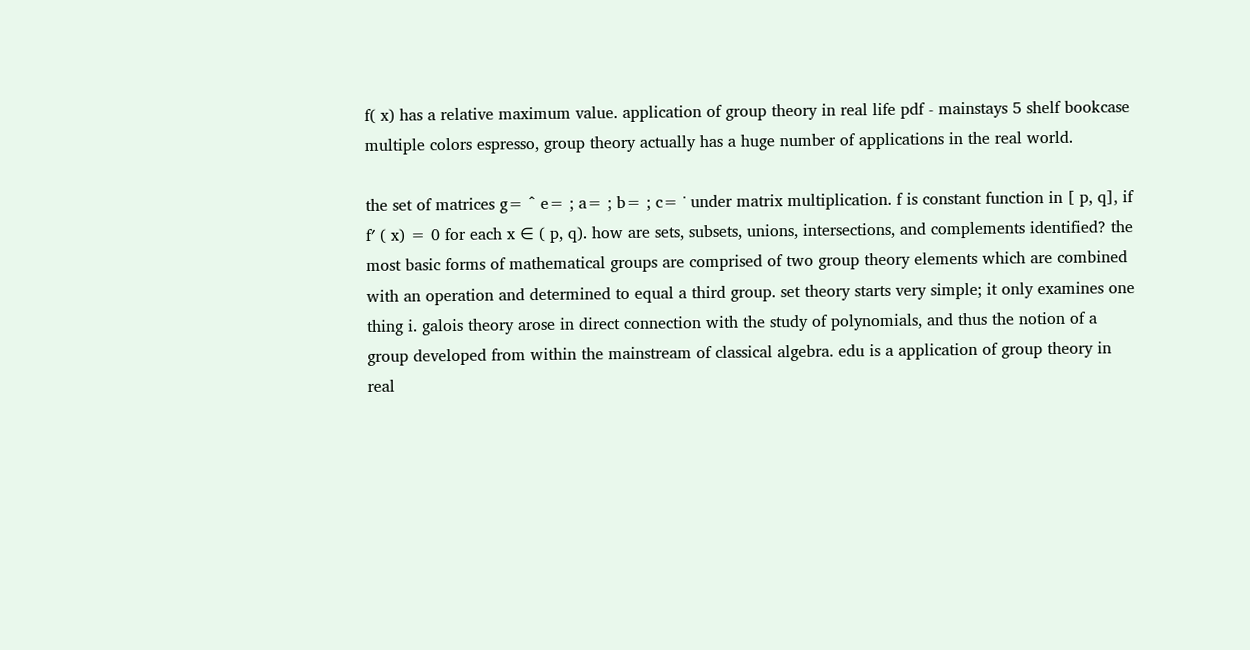f( x) has a relative maximum value. application of group theory in real life pdf - mainstays 5 shelf bookcase multiple colors espresso, group theory actually has a huge number of applications in the real world.

the set of matrices g= ˆ e= ; a= ; b= ; c= ˙ under matrix multiplication. f is constant function in [ p, q], if f′ ( x) = 0 for each x ∈ ( p, q). how are sets, subsets, unions, intersections, and complements identified? the most basic forms of mathematical groups are comprised of two group theory elements which are combined with an operation and determined to equal a third group. set theory starts very simple; it only examines one thing i. galois theory arose in direct connection with the study of polynomials, and thus the notion of a group developed from within the mainstream of classical algebra. edu is a application of group theory in real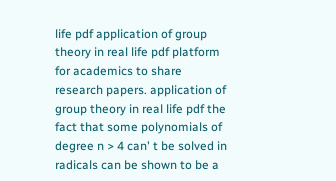life pdf application of group theory in real life pdf platform for academics to share research papers. application of group theory in real life pdf the fact that some polynomials of degree n > 4 can' t be solved in radicals can be shown to be a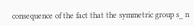consequence of the fact that the symmetric group s_ n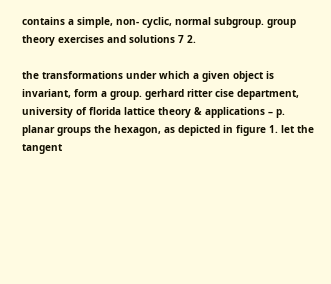contains a simple, non- cyclic, normal subgroup. group theory exercises and solutions 7 2.

the transformations under which a given object is invariant, form a group. gerhard ritter cise department, university of florida lattice theory & applications – p. planar groups the hexagon, as depicted in figure 1. let the tangent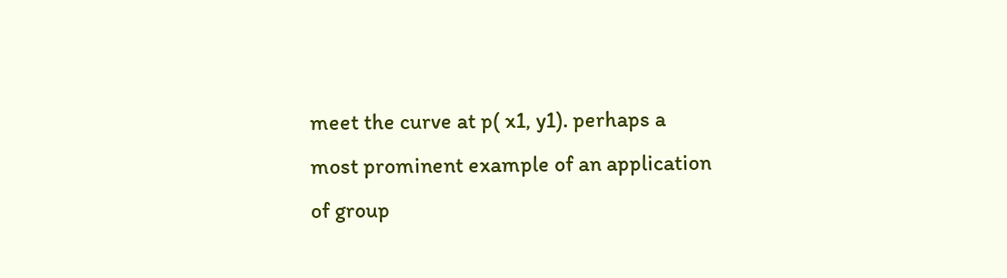meet the curve at p( x1, y1). perhaps a most prominent example of an application of group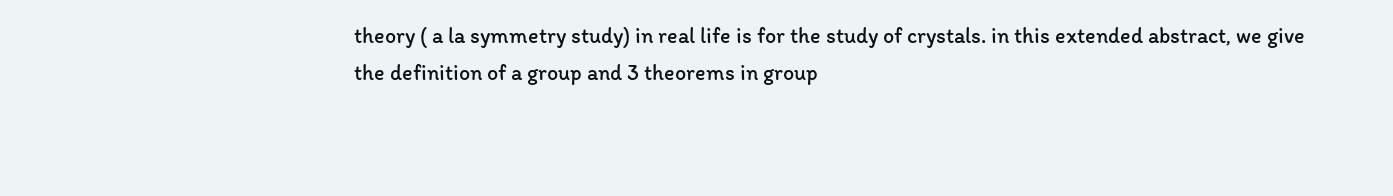theory ( a la symmetry study) in real life is for the study of crystals. in this extended abstract, we give the definition of a group and 3 theorems in group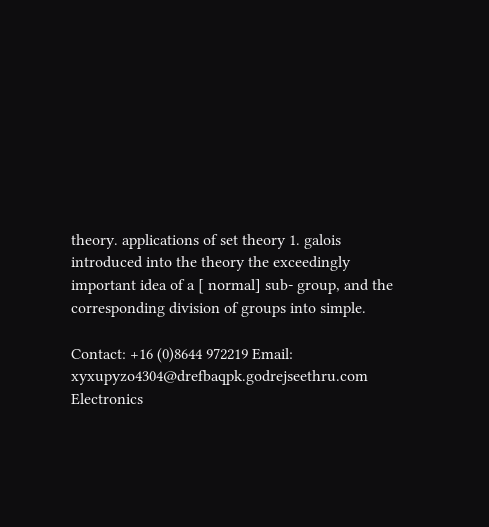theory. applications of set theory 1. galois introduced into the theory the exceedingly important idea of a [ normal] sub- group, and the corresponding division of groups into simple.

Contact: +16 (0)8644 972219 Email: xyxupyzo4304@drefbaqpk.godrejseethru.com
Electronics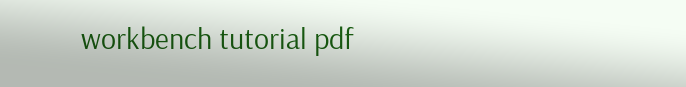workbench tutorial pdf